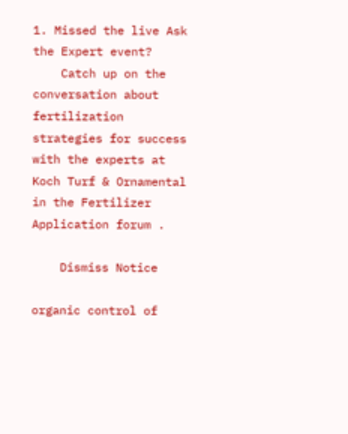1. Missed the live Ask the Expert event?
    Catch up on the conversation about fertilization strategies for success with the experts at Koch Turf & Ornamental in the Fertilizer Application forum .

    Dismiss Notice

organic control of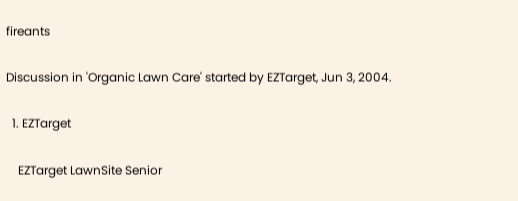fireants

Discussion in 'Organic Lawn Care' started by EZTarget, Jun 3, 2004.

  1. EZTarget

    EZTarget LawnSite Senior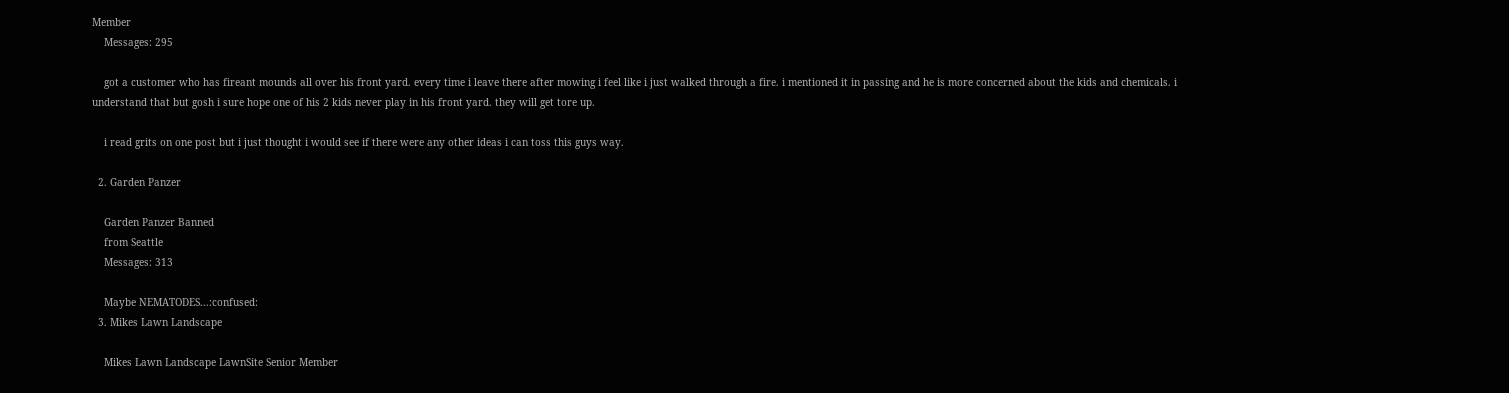Member
    Messages: 295

    got a customer who has fireant mounds all over his front yard. every time i leave there after mowing i feel like i just walked through a fire. i mentioned it in passing and he is more concerned about the kids and chemicals. i understand that but gosh i sure hope one of his 2 kids never play in his front yard. they will get tore up.

    i read grits on one post but i just thought i would see if there were any other ideas i can toss this guys way.

  2. Garden Panzer

    Garden Panzer Banned
    from Seattle
    Messages: 313

    Maybe NEMATODES...:confused:
  3. Mikes Lawn Landscape

    Mikes Lawn Landscape LawnSite Senior Member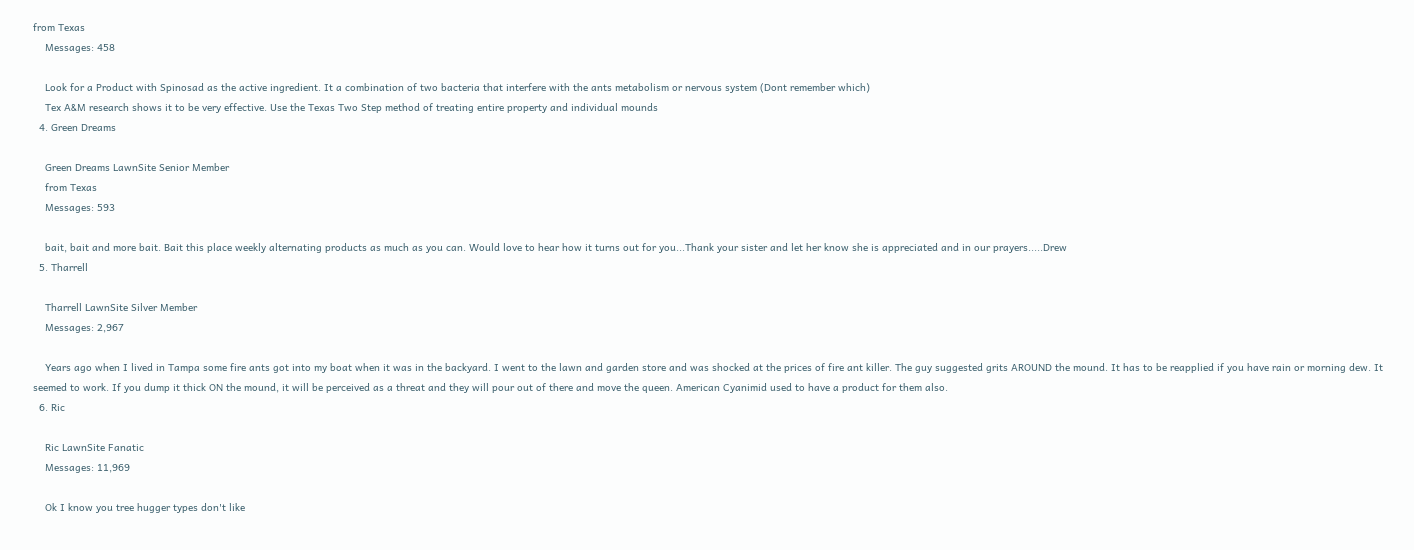from Texas
    Messages: 458

    Look for a Product with Spinosad as the active ingredient. It a combination of two bacteria that interfere with the ants metabolism or nervous system (Dont remember which)
    Tex A&M research shows it to be very effective. Use the Texas Two Step method of treating entire property and individual mounds
  4. Green Dreams

    Green Dreams LawnSite Senior Member
    from Texas
    Messages: 593

    bait, bait and more bait. Bait this place weekly alternating products as much as you can. Would love to hear how it turns out for you...Thank your sister and let her know she is appreciated and in our prayers.....Drew
  5. Tharrell

    Tharrell LawnSite Silver Member
    Messages: 2,967

    Years ago when I lived in Tampa some fire ants got into my boat when it was in the backyard. I went to the lawn and garden store and was shocked at the prices of fire ant killer. The guy suggested grits AROUND the mound. It has to be reapplied if you have rain or morning dew. It seemed to work. If you dump it thick ON the mound, it will be perceived as a threat and they will pour out of there and move the queen. American Cyanimid used to have a product for them also.
  6. Ric

    Ric LawnSite Fanatic
    Messages: 11,969

    Ok I know you tree hugger types don't like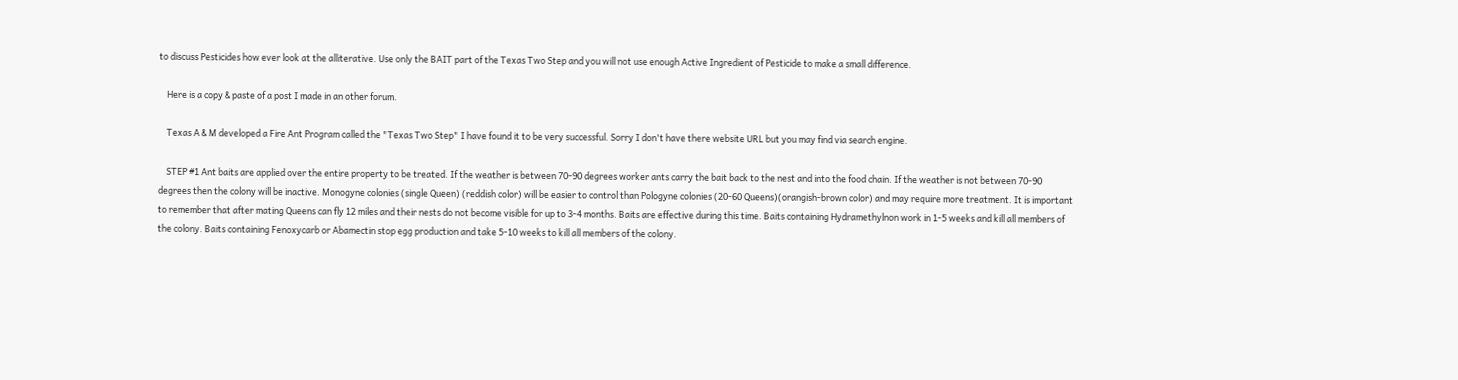to discuss Pesticides how ever look at the alliterative. Use only the BAIT part of the Texas Two Step and you will not use enough Active Ingredient of Pesticide to make a small difference.

    Here is a copy & paste of a post I made in an other forum.

    Texas A & M developed a Fire Ant Program called the "Texas Two Step" I have found it to be very successful. Sorry I don't have there website URL but you may find via search engine.

    STEP #1 Ant baits are applied over the entire property to be treated. If the weather is between 70-90 degrees worker ants carry the bait back to the nest and into the food chain. If the weather is not between 70-90 degrees then the colony will be inactive. Monogyne colonies (single Queen) (reddish color) will be easier to control than Pologyne colonies (20-60 Queens)(orangish-brown color) and may require more treatment. It is important to remember that after mating Queens can fly 12 miles and their nests do not become visible for up to 3-4 months. Baits are effective during this time. Baits containing Hydramethylnon work in 1-5 weeks and kill all members of the colony. Baits containing Fenoxycarb or Abamectin stop egg production and take 5-10 weeks to kill all members of the colony.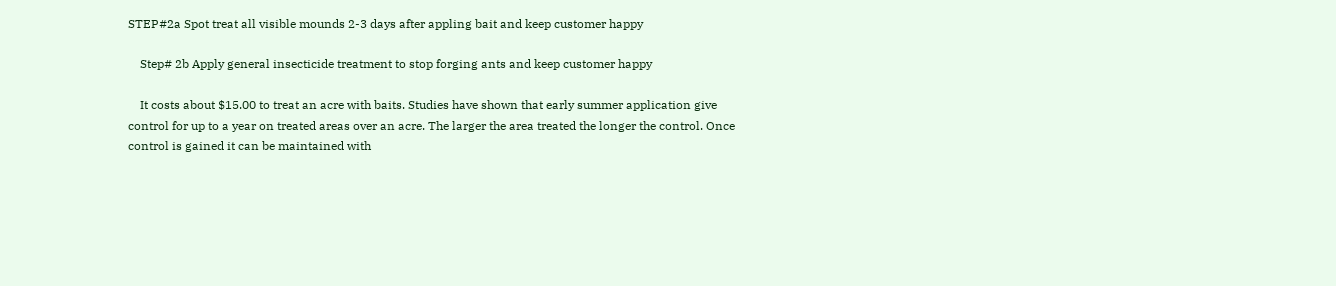STEP#2a Spot treat all visible mounds 2-3 days after appling bait and keep customer happy

    Step# 2b Apply general insecticide treatment to stop forging ants and keep customer happy

    It costs about $15.00 to treat an acre with baits. Studies have shown that early summer application give control for up to a year on treated areas over an acre. The larger the area treated the longer the control. Once control is gained it can be maintained with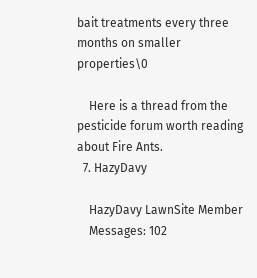bait treatments every three months on smaller properties\0

    Here is a thread from the pesticide forum worth reading about Fire Ants.
  7. HazyDavy

    HazyDavy LawnSite Member
    Messages: 102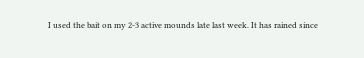I used the bait on my 2-3 active mounds late last week. It has rained since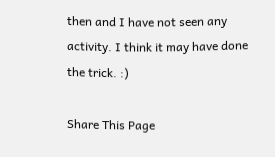then and I have not seen any activity. I think it may have done the trick. :)

Share This Page